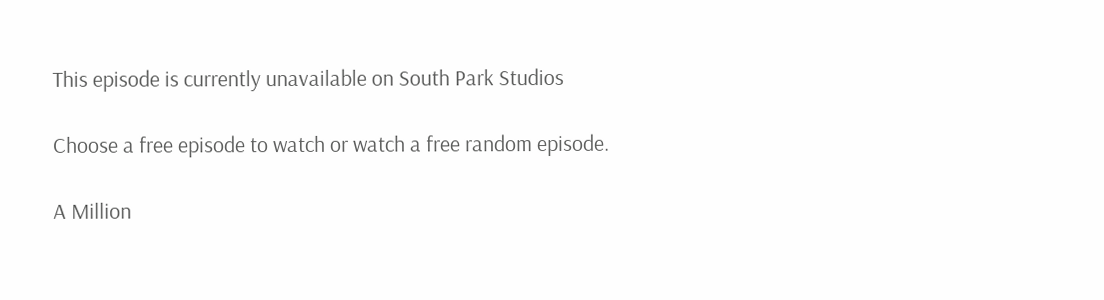This episode is currently unavailable on South Park Studios

Choose a free episode to watch or watch a free random episode.

A Million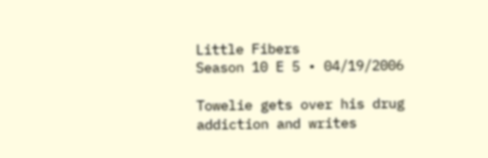Little Fibers
Season 10 E 5 • 04/19/2006

Towelie gets over his drug addiction and writes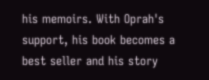his memoirs. With Oprah's support, his book becomes a best seller and his story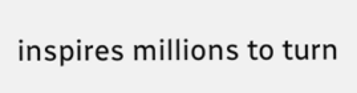inspires millions to turn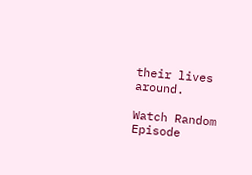their lives around.

Watch Random Episode